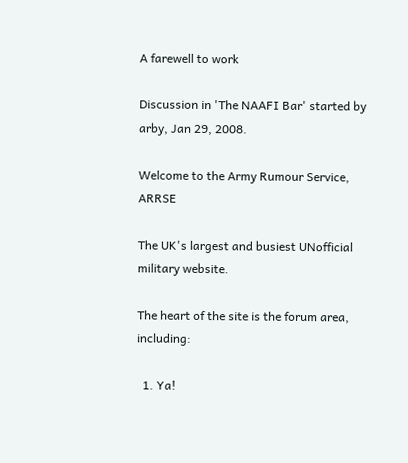A farewell to work

Discussion in 'The NAAFI Bar' started by arby, Jan 29, 2008.

Welcome to the Army Rumour Service, ARRSE

The UK's largest and busiest UNofficial military website.

The heart of the site is the forum area, including:

  1. Ya!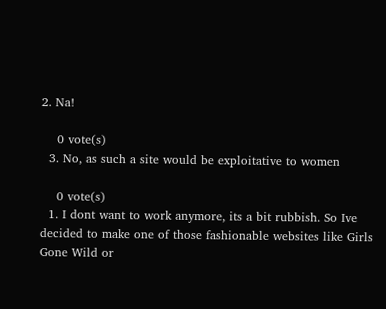2. Na!

    0 vote(s)
  3. No, as such a site would be exploitative to women

    0 vote(s)
  1. I dont want to work anymore, its a bit rubbish. So Ive decided to make one of those fashionable websites like Girls Gone Wild or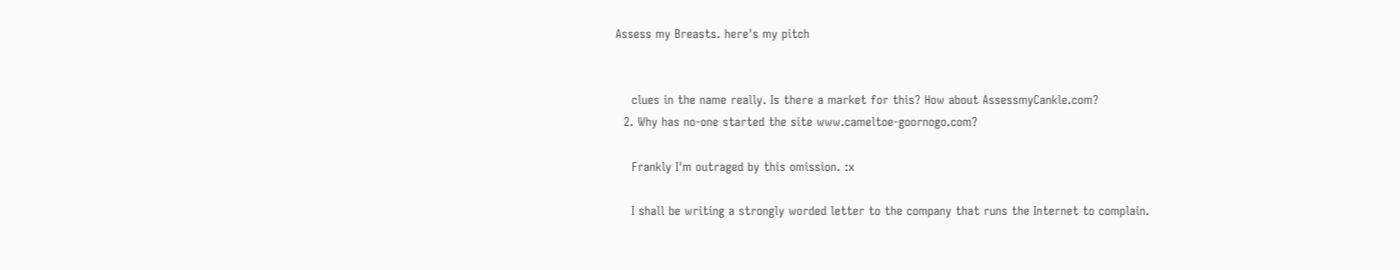Assess my Breasts. here's my pitch


    clues in the name really. Is there a market for this? How about AssessmyCankle.com?
  2. Why has no-one started the site www.cameltoe-goornogo.com?

    Frankly I'm outraged by this omission. :x

    I shall be writing a strongly worded letter to the company that runs the Internet to complain.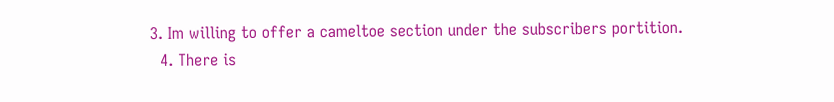3. Im willing to offer a cameltoe section under the subscribers portition.
  4. There is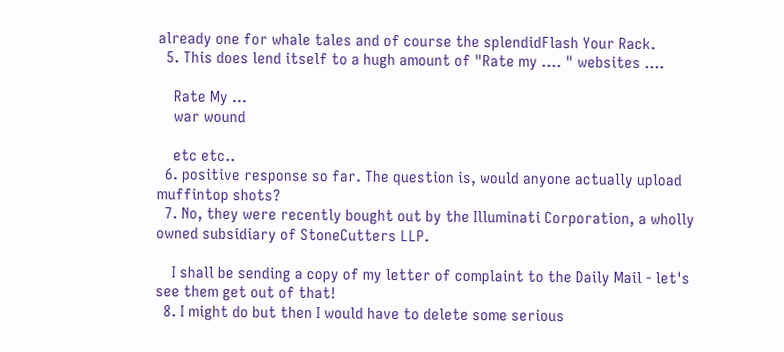already one for whale tales and of course the splendidFlash Your Rack.
  5. This does lend itself to a hugh amount of "Rate my .... " websites ....

    Rate My ...
    war wound

    etc etc..
  6. positive response so far. The question is, would anyone actually upload muffintop shots?
  7. No, they were recently bought out by the Illuminati Corporation, a wholly owned subsidiary of StoneCutters LLP.

    I shall be sending a copy of my letter of complaint to the Daily Mail - let's see them get out of that!
  8. I might do but then I would have to delete some serious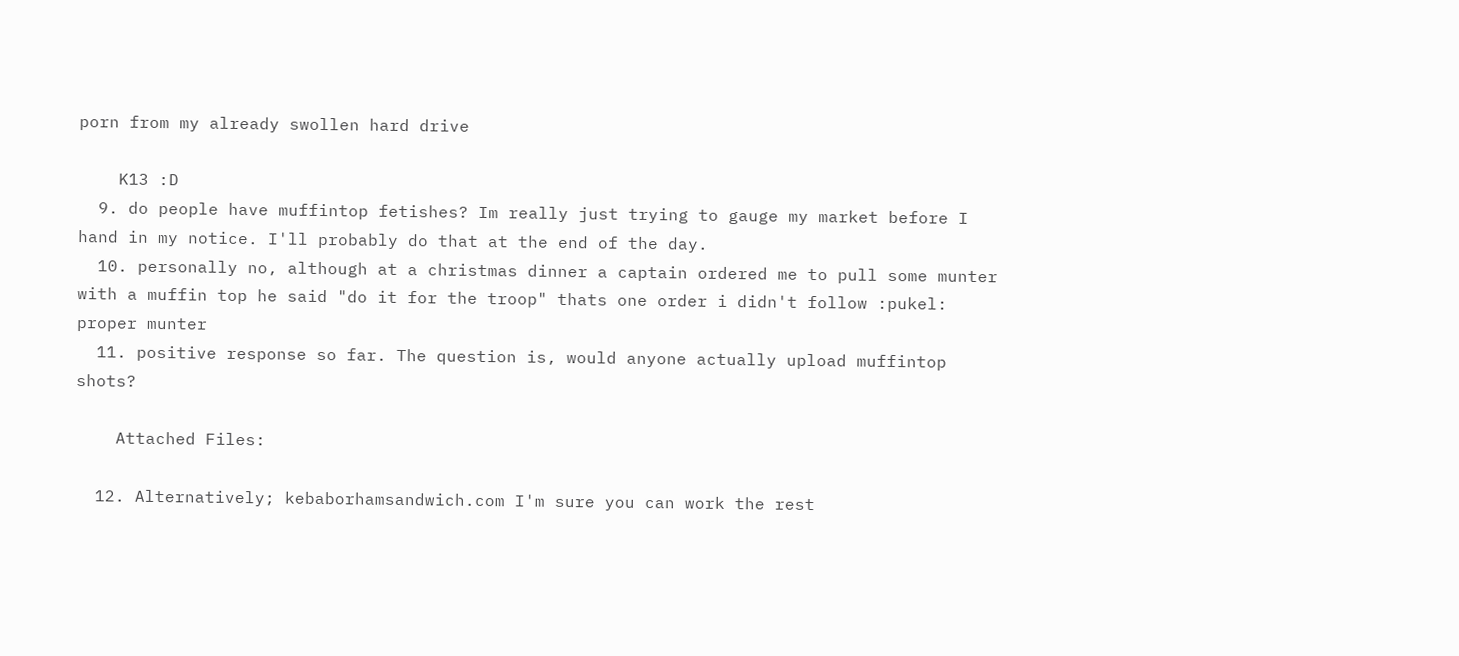porn from my already swollen hard drive

    K13 :D
  9. do people have muffintop fetishes? Im really just trying to gauge my market before I hand in my notice. I'll probably do that at the end of the day.
  10. personally no, although at a christmas dinner a captain ordered me to pull some munter with a muffin top he said "do it for the troop" thats one order i didn't follow :pukel: proper munter
  11. positive response so far. The question is, would anyone actually upload muffintop shots?

    Attached Files:

  12. Alternatively; kebaborhamsandwich.com I'm sure you can work the rest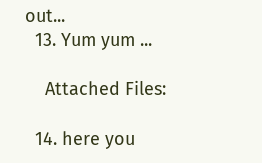out...
  13. Yum yum ...

    Attached Files:

  14. here you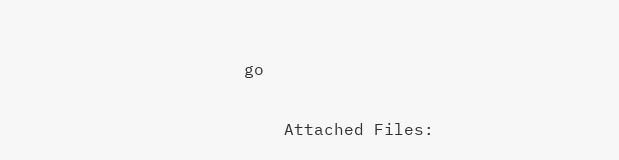go

    Attached Files: